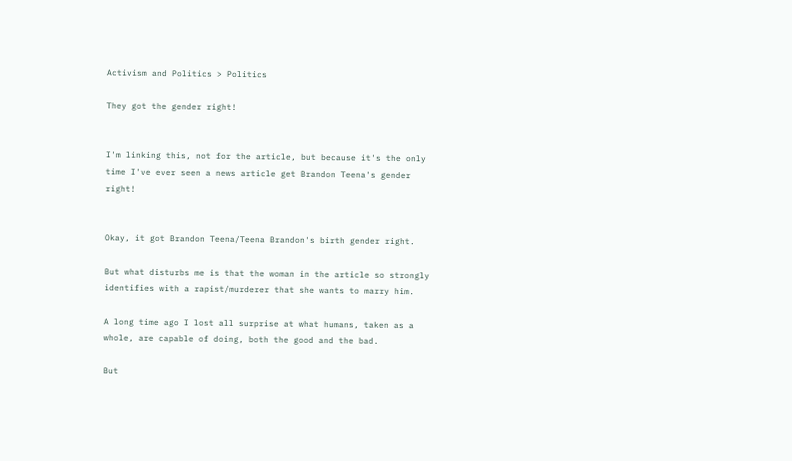Activism and Politics > Politics

They got the gender right!


I'm linking this, not for the article, but because it's the only time I've ever seen a news article get Brandon Teena's gender right!


Okay, it got Brandon Teena/Teena Brandon's birth gender right.

But what disturbs me is that the woman in the article so strongly identifies with a rapist/murderer that she wants to marry him.

A long time ago I lost all surprise at what humans, taken as a whole, are capable of doing, both the good and the bad.

But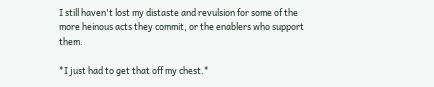I still haven't lost my distaste and revulsion for some of the more heinous acts they commit, or the enablers who support them.

*I just had to get that off my chest.*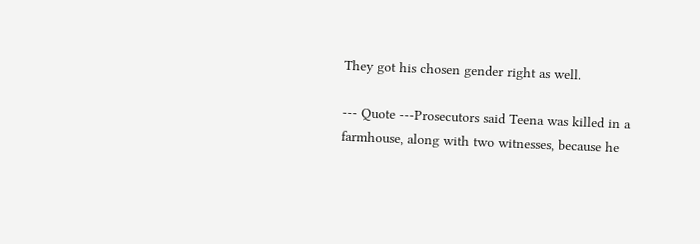They got his chosen gender right as well.

--- Quote ---Prosecutors said Teena was killed in a farmhouse, along with two witnesses, because he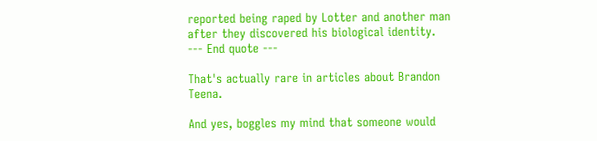reported being raped by Lotter and another man after they discovered his biological identity.
--- End quote ---

That's actually rare in articles about Brandon Teena.

And yes, boggles my mind that someone would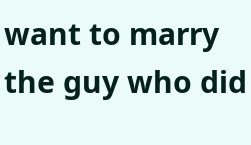want to marry the guy who did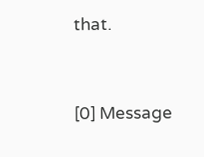that.



[0] Message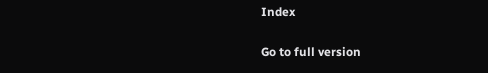Index

Go to full version